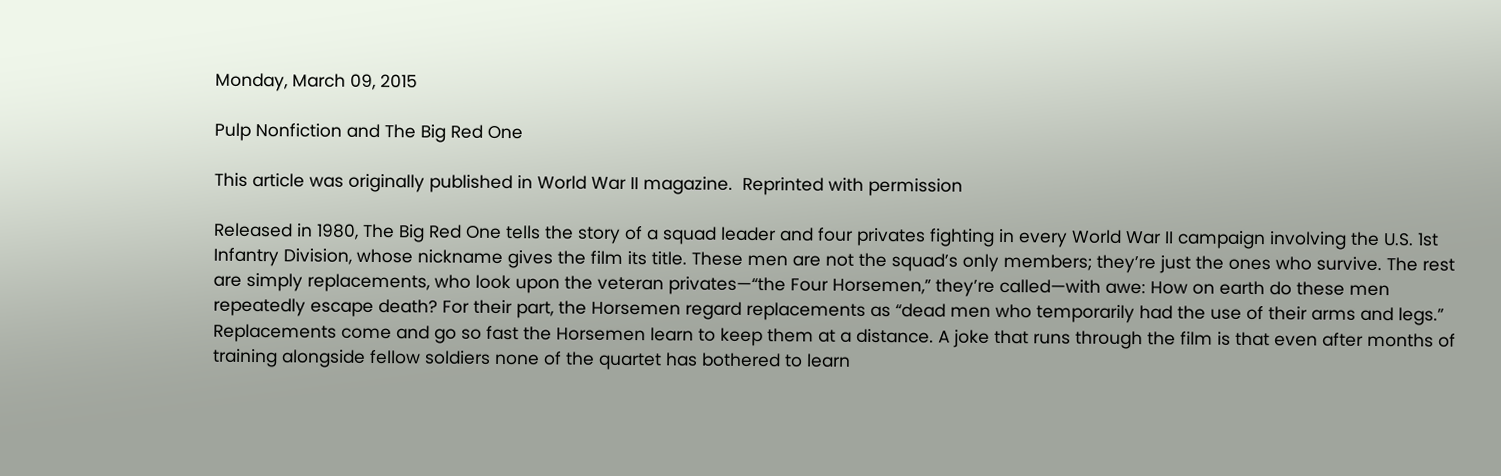Monday, March 09, 2015

Pulp Nonfiction and The Big Red One

This article was originally published in World War II magazine.  Reprinted with permission

Released in 1980, The Big Red One tells the story of a squad leader and four privates fighting in every World War II campaign involving the U.S. 1st Infantry Division, whose nickname gives the film its title. These men are not the squad’s only members; they’re just the ones who survive. The rest are simply replacements, who look upon the veteran privates—“the Four Horsemen,” they’re called—with awe: How on earth do these men repeatedly escape death? For their part, the Horsemen regard replacements as “dead men who temporarily had the use of their arms and legs.” Replacements come and go so fast the Horsemen learn to keep them at a distance. A joke that runs through the film is that even after months of training alongside fellow soldiers none of the quartet has bothered to learn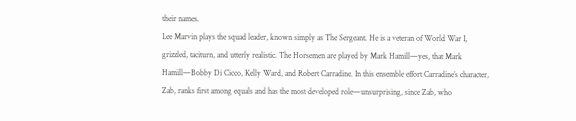their names.
Lee Marvin plays the squad leader, known simply as The Sergeant. He is a veteran of World War I, grizzled, taciturn, and utterly realistic. The Horsemen are played by Mark Hamill—yes, that Mark Hamill—Bobby Di Cicco, Kelly Ward, and Robert Carradine. In this ensemble effort Carradine’s character, Zab, ranks first among equals and has the most developed role—unsurprising, since Zab, who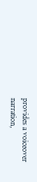provides a voiceover narration,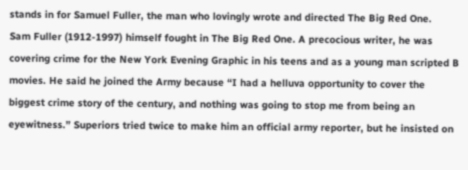stands in for Samuel Fuller, the man who lovingly wrote and directed The Big Red One.
Sam Fuller (1912-1997) himself fought in The Big Red One. A precocious writer, he was covering crime for the New York Evening Graphic in his teens and as a young man scripted B movies. He said he joined the Army because “I had a helluva opportunity to cover the biggest crime story of the century, and nothing was going to stop me from being an eyewitness.” Superiors tried twice to make him an official army reporter, but he insisted on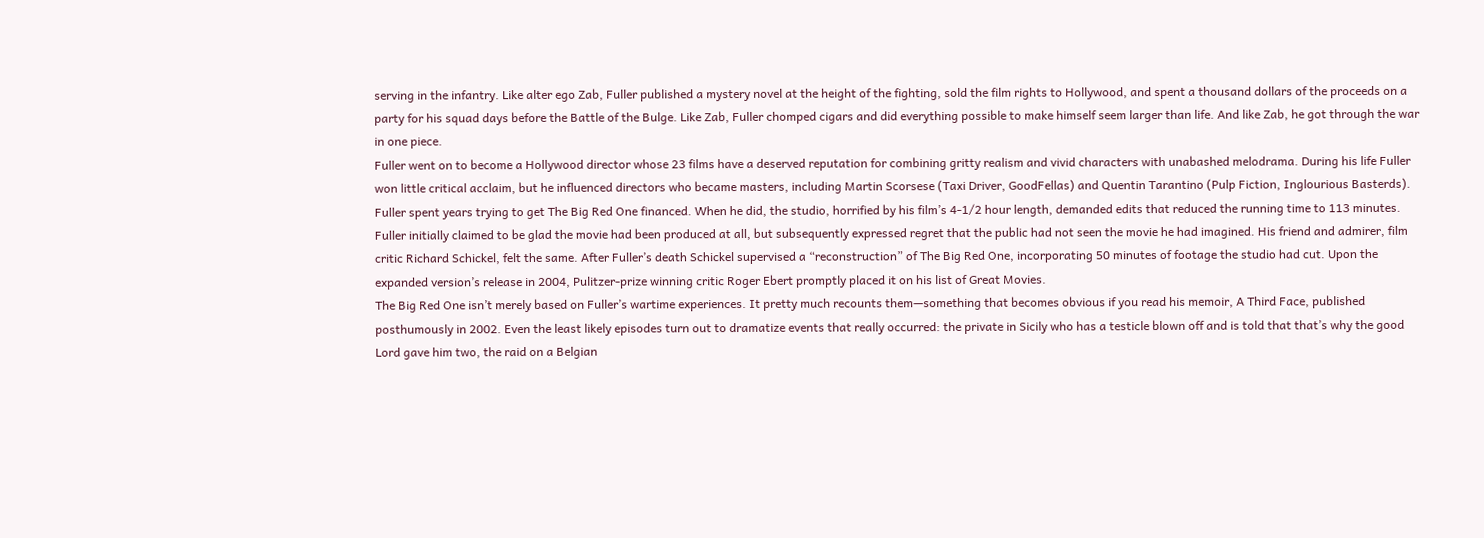serving in the infantry. Like alter ego Zab, Fuller published a mystery novel at the height of the fighting, sold the film rights to Hollywood, and spent a thousand dollars of the proceeds on a party for his squad days before the Battle of the Bulge. Like Zab, Fuller chomped cigars and did everything possible to make himself seem larger than life. And like Zab, he got through the war in one piece.
Fuller went on to become a Hollywood director whose 23 films have a deserved reputation for combining gritty realism and vivid characters with unabashed melodrama. During his life Fuller won little critical acclaim, but he influenced directors who became masters, including Martin Scorsese (Taxi Driver, GoodFellas) and Quentin Tarantino (Pulp Fiction, Inglourious Basterds).
Fuller spent years trying to get The Big Red One financed. When he did, the studio, horrified by his film’s 4-1/2 hour length, demanded edits that reduced the running time to 113 minutes. Fuller initially claimed to be glad the movie had been produced at all, but subsequently expressed regret that the public had not seen the movie he had imagined. His friend and admirer, film critic Richard Schickel, felt the same. After Fuller’s death Schickel supervised a “reconstruction” of The Big Red One, incorporating 50 minutes of footage the studio had cut. Upon the expanded version’s release in 2004, Pulitzer-prize winning critic Roger Ebert promptly placed it on his list of Great Movies.
The Big Red One isn’t merely based on Fuller’s wartime experiences. It pretty much recounts them—something that becomes obvious if you read his memoir, A Third Face, published posthumously in 2002. Even the least likely episodes turn out to dramatize events that really occurred: the private in Sicily who has a testicle blown off and is told that that’s why the good Lord gave him two, the raid on a Belgian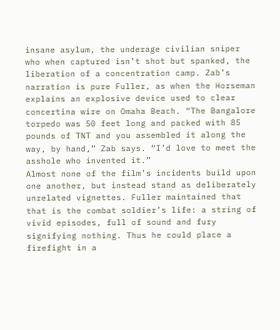insane asylum, the underage civilian sniper who when captured isn’t shot but spanked, the liberation of a concentration camp. Zab’s narration is pure Fuller, as when the Horseman explains an explosive device used to clear concertina wire on Omaha Beach. “The Bangalore torpedo was 50 feet long and packed with 85 pounds of TNT and you assembled it along the way, by hand,” Zab says. “I’d love to meet the asshole who invented it.”
Almost none of the film’s incidents build upon one another, but instead stand as deliberately unrelated vignettes. Fuller maintained that that is the combat soldier’s life: a string of vivid episodes, full of sound and fury signifying nothing. Thus he could place a firefight in a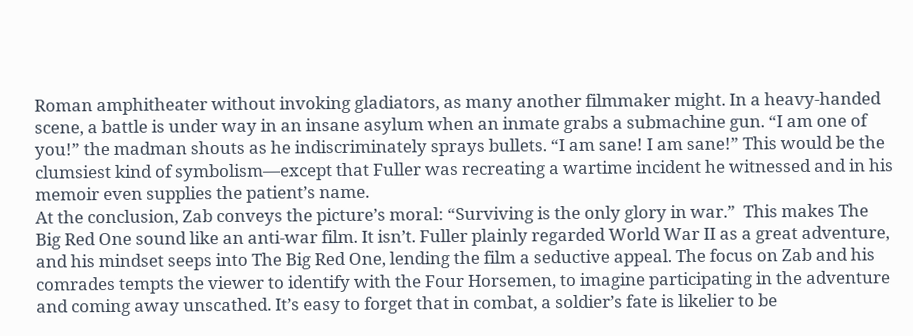Roman amphitheater without invoking gladiators, as many another filmmaker might. In a heavy-handed scene, a battle is under way in an insane asylum when an inmate grabs a submachine gun. “I am one of you!” the madman shouts as he indiscriminately sprays bullets. “I am sane! I am sane!” This would be the clumsiest kind of symbolism—except that Fuller was recreating a wartime incident he witnessed and in his memoir even supplies the patient’s name.
At the conclusion, Zab conveys the picture’s moral: “Surviving is the only glory in war.”  This makes The Big Red One sound like an anti-war film. It isn’t. Fuller plainly regarded World War II as a great adventure, and his mindset seeps into The Big Red One, lending the film a seductive appeal. The focus on Zab and his comrades tempts the viewer to identify with the Four Horsemen, to imagine participating in the adventure and coming away unscathed. It’s easy to forget that in combat, a soldier’s fate is likelier to be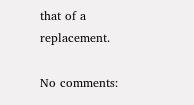that of a replacement.

No comments: